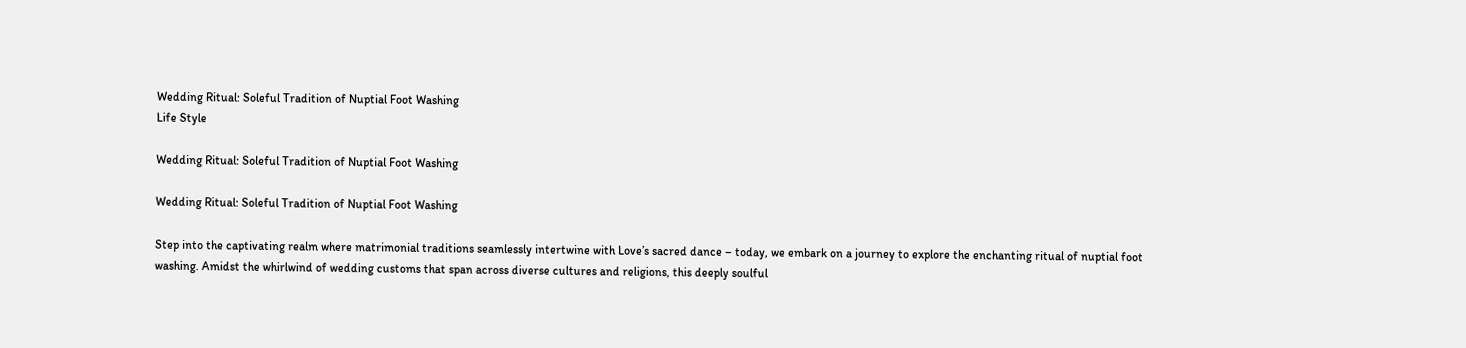Wedding Ritual: Soleful Tradition of Nuptial Foot Washing
Life Style

Wedding Ritual: Soleful Tradition of Nuptial Foot Washing

Wedding Ritual: Soleful Tradition of Nuptial Foot Washing

Step into the captivating realm where matrimonial traditions seamlessly intertwine with Love’s sacred dance – today, we embark on a journey to explore the enchanting ritual of nuptial foot washing. Amidst the whirlwind of wedding customs that span across diverse cultures and religions, this deeply soulful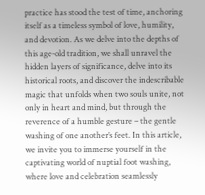practice has stood the test of time, anchoring itself as a timeless symbol of love, humility, and devotion. As we delve into the depths of this age-old tradition, we shall unravel the hidden layers of significance, delve into its historical roots, and discover the indescribable magic that unfolds when two souls unite, not only in heart and mind, but through the reverence of a humble gesture – the gentle washing of one another’s feet. In this article, we invite you to immerse yourself in the captivating world of nuptial foot washing, where love and celebration seamlessly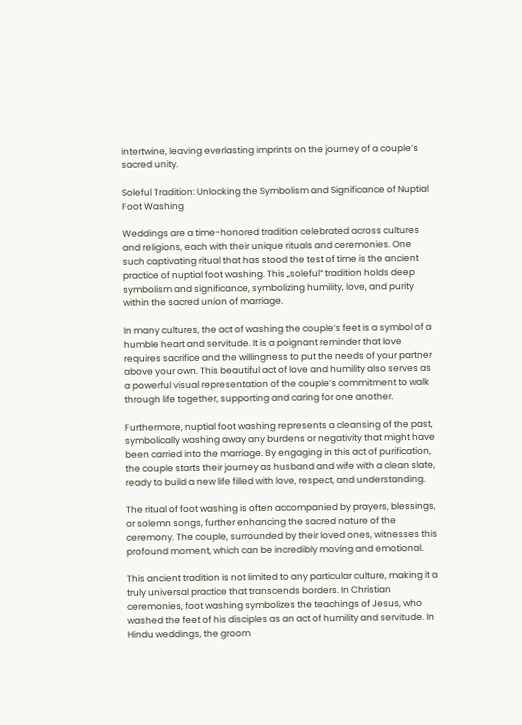intertwine, leaving everlasting imprints on the journey of a couple’s sacred unity.

Soleful Tradition: Unlocking the Symbolism and Significance of Nuptial Foot Washing

Weddings are a time-honored tradition celebrated across cultures and religions, each with their unique rituals and ceremonies. One such captivating ritual that has stood the test of time is the ancient practice of nuptial foot washing. This „soleful“ tradition holds deep symbolism and significance, symbolizing humility, love, and purity within the sacred union of marriage.

In many cultures, the act of washing the couple’s feet is a symbol of a humble heart and servitude. It is a poignant reminder that love requires sacrifice and the willingness to put the needs of your partner above your own. This beautiful act of love and humility also serves as a powerful visual representation of the couple’s commitment to walk through life together, supporting and caring for one another.

Furthermore, nuptial foot washing represents a cleansing of the past, symbolically washing away any burdens or negativity that might have been carried into the marriage. By engaging in this act of purification, the couple starts their journey as husband and wife with a clean slate, ready to build a new life filled with love, respect, and understanding.

The ritual of foot washing is often accompanied by prayers, blessings, or solemn songs, further enhancing the sacred nature of the ceremony. The couple, surrounded by their loved ones, witnesses this profound moment, which can be incredibly moving and emotional.

This ancient tradition is not limited to any particular culture, making it a truly universal practice that transcends borders. In Christian ceremonies, foot washing symbolizes the teachings of Jesus, who washed the feet of his disciples as an act of humility and servitude. In Hindu weddings, the groom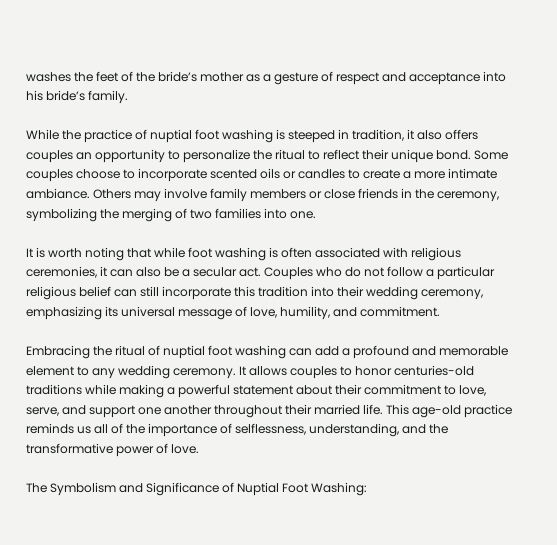washes the feet of the bride’s mother as a gesture of respect and acceptance into his bride’s family.

While the practice of nuptial foot washing is steeped in tradition, it also offers couples an opportunity to personalize the ritual to reflect their unique bond. Some couples choose to incorporate scented oils or candles to create a more intimate ambiance. Others may involve family members or close friends in the ceremony, symbolizing the merging of two families into one.

It is worth noting that while foot washing is often associated with religious ceremonies, it can also be a secular act. Couples who do not follow a particular religious belief can still incorporate this tradition into their wedding ceremony, emphasizing its universal message of love, humility, and commitment.

Embracing the ritual of nuptial foot washing can add a profound and memorable element to any wedding ceremony. It allows couples to honor centuries-old traditions while making a powerful statement about their commitment to love, serve, and support one another throughout their married life. This age-old practice reminds us all of the importance of selflessness, understanding, and the transformative power of love.

The Symbolism and Significance of Nuptial Foot Washing: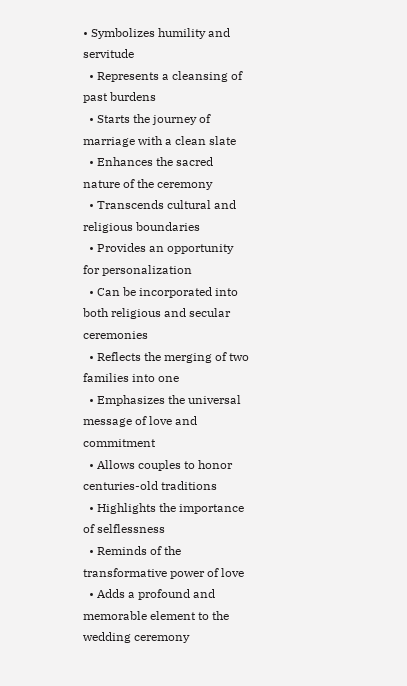• Symbolizes humility and servitude
  • Represents a cleansing of past burdens
  • Starts the journey of marriage with a clean slate
  • Enhances the sacred nature of the ceremony
  • Transcends cultural and religious boundaries
  • Provides an opportunity for personalization
  • Can be incorporated into both religious and secular ceremonies
  • Reflects the merging of two families into one
  • Emphasizes the universal message of love and commitment
  • Allows couples to honor centuries-old traditions
  • Highlights the importance of selflessness
  • Reminds of the transformative power of love
  • Adds a profound and memorable element to the wedding ceremony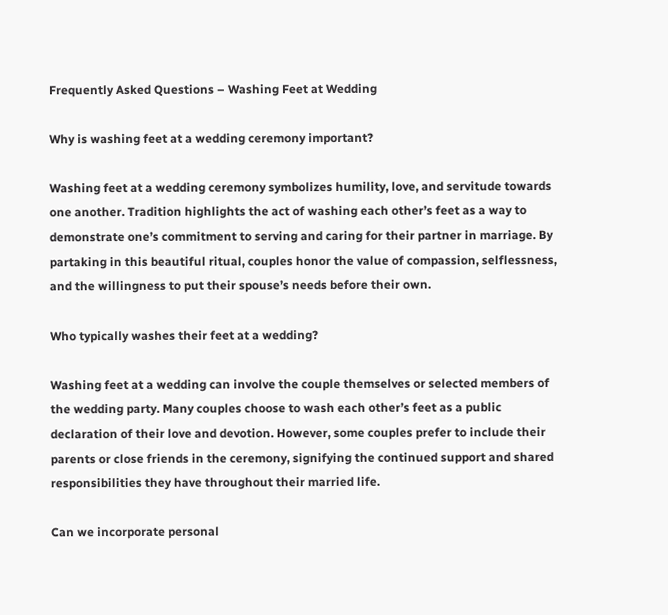Frequently Asked Questions – Washing Feet at Wedding

Why is washing feet at a wedding ceremony important?

Washing feet at a wedding ceremony symbolizes humility, love, and servitude towards one another. Tradition highlights the act of washing each other’s feet as a way to demonstrate one’s commitment to serving and caring for their partner in marriage. By partaking in this beautiful ritual, couples honor the value of compassion, selflessness, and the willingness to put their spouse’s needs before their own.

Who typically washes their feet at a wedding?

Washing feet at a wedding can involve the couple themselves or selected members of the wedding party. Many couples choose to wash each other’s feet as a public declaration of their love and devotion. However, some couples prefer to include their parents or close friends in the ceremony, signifying the continued support and shared responsibilities they have throughout their married life.

Can we incorporate personal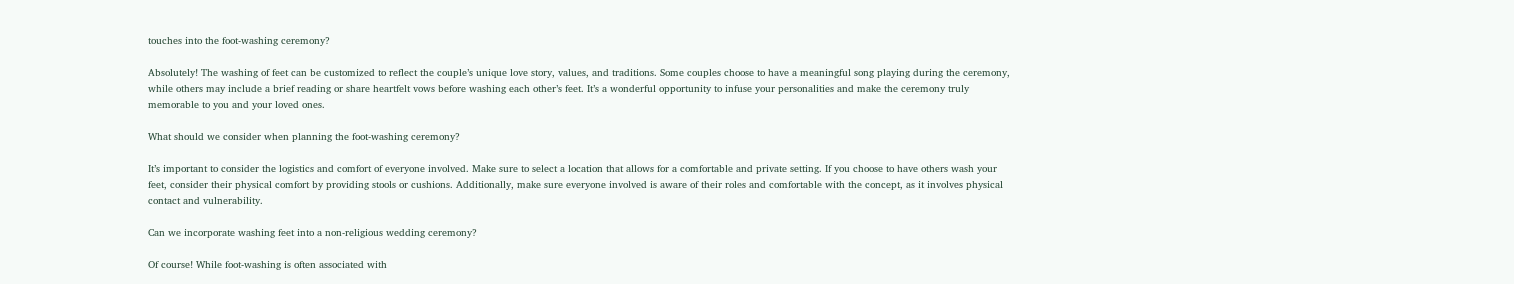touches into the foot-washing ceremony?

Absolutely! The washing of feet can be customized to reflect the couple’s unique love story, values, and traditions. Some couples choose to have a meaningful song playing during the ceremony, while others may include a brief reading or share heartfelt vows before washing each other’s feet. It’s a wonderful opportunity to infuse your personalities and make the ceremony truly memorable to you and your loved ones.

What should we consider when planning the foot-washing ceremony?

It’s important to consider the logistics and comfort of everyone involved. Make sure to select a location that allows for a comfortable and private setting. If you choose to have others wash your feet, consider their physical comfort by providing stools or cushions. Additionally, make sure everyone involved is aware of their roles and comfortable with the concept, as it involves physical contact and vulnerability.

Can we incorporate washing feet into a non-religious wedding ceremony?

Of course! While foot-washing is often associated with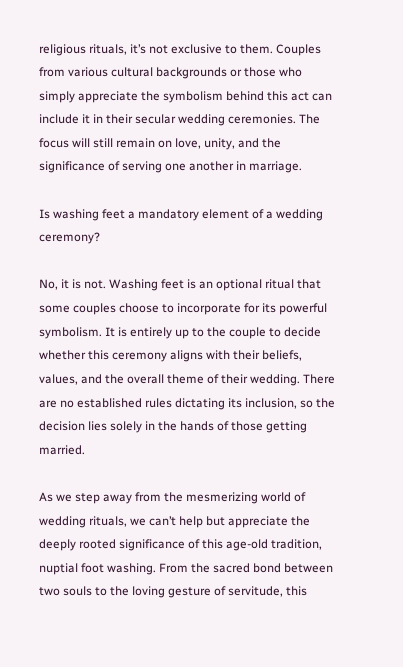religious rituals, it’s not exclusive to them. Couples from various cultural backgrounds or those who simply appreciate the symbolism behind this act can include it in their secular wedding ceremonies. The focus will still remain on love, unity, and the significance of serving one another in marriage.

Is washing feet a mandatory element of a wedding ceremony?

No, it is not. Washing feet is an optional ritual that some couples choose to incorporate for its powerful symbolism. It is entirely up to the couple to decide whether this ceremony aligns with their beliefs, values, and the overall theme of their wedding. There are no established rules dictating its inclusion, so the decision lies solely in the hands of those getting married.

As we step away from the mesmerizing world of wedding rituals, we can’t help but appreciate the deeply rooted significance of this age-old tradition, nuptial foot washing. From the sacred bond between two souls to the loving gesture of servitude, this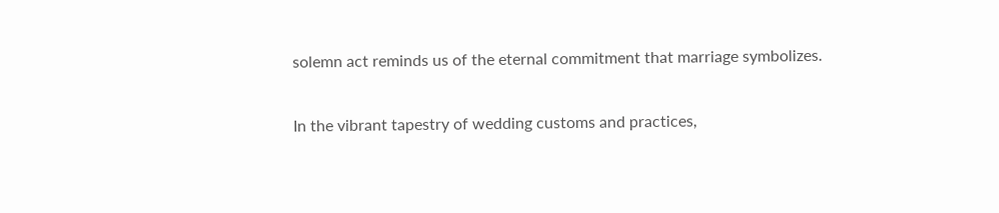solemn act reminds us of the eternal commitment that marriage symbolizes.

In the vibrant tapestry of wedding customs and practices,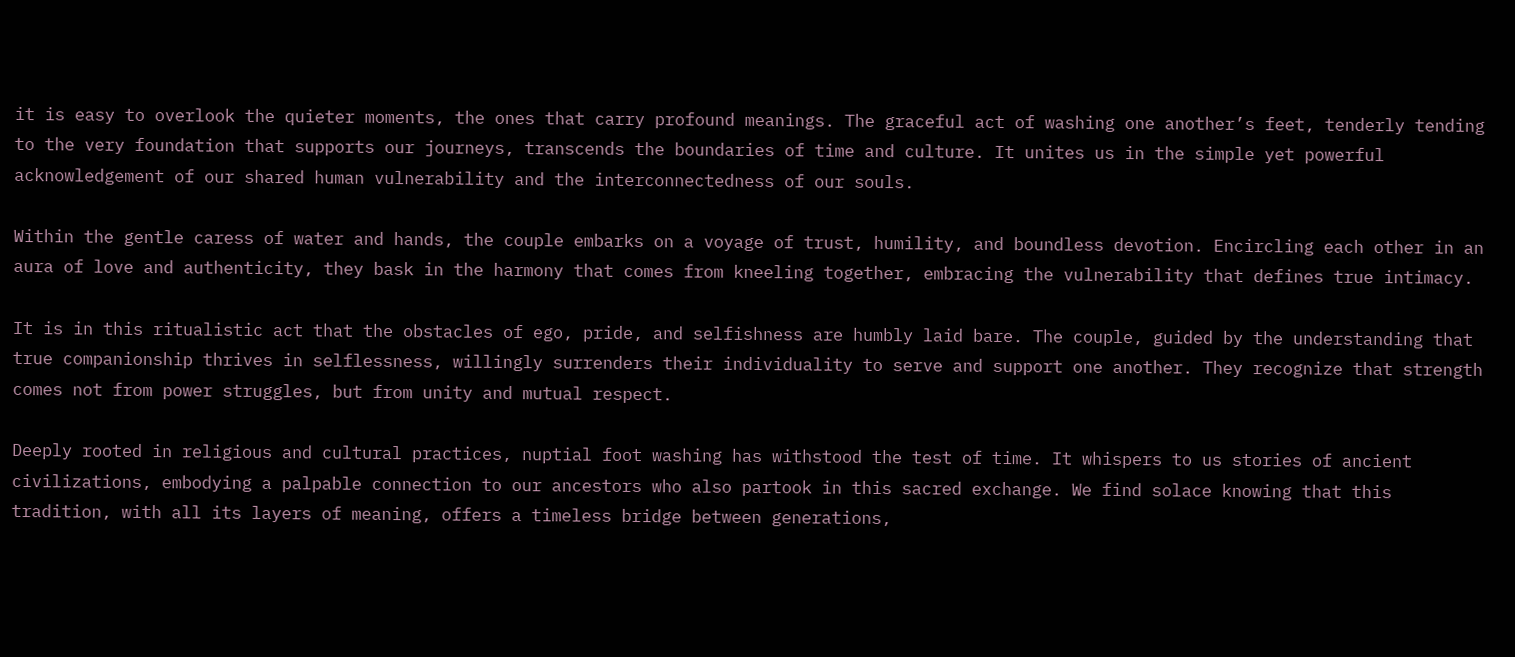it is easy to overlook the quieter moments, the ones that carry profound meanings. The graceful act of washing one another’s feet, tenderly tending to the very foundation that supports our journeys, transcends the boundaries of time and culture. It unites us in the simple yet powerful acknowledgement of our shared human vulnerability and the interconnectedness of our souls.

Within the gentle caress of water and hands, the couple embarks on a voyage of trust, humility, and boundless devotion. Encircling each other in an aura of love and authenticity, they bask in the harmony that comes from kneeling together, embracing the vulnerability that defines true intimacy.

It is in this ritualistic act that the obstacles of ego, pride, and selfishness are humbly laid bare. The couple, guided by the understanding that true companionship thrives in selflessness, willingly surrenders their individuality to serve and support one another. They recognize that strength comes not from power struggles, but from unity and mutual respect.

Deeply rooted in religious and cultural practices, nuptial foot washing has withstood the test of time. It whispers to us stories of ancient civilizations, embodying a palpable connection to our ancestors who also partook in this sacred exchange. We find solace knowing that this tradition, with all its layers of meaning, offers a timeless bridge between generations,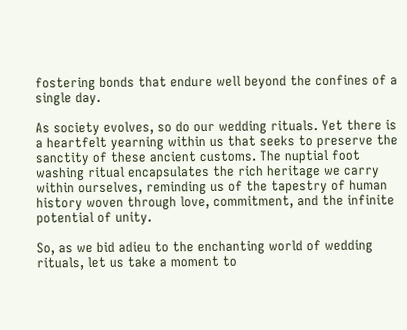fostering bonds that endure well beyond the confines of a single day.

As society evolves, so do our wedding rituals. Yet there is a heartfelt yearning within us that seeks to preserve the sanctity of these ancient customs. The nuptial foot washing ritual encapsulates the rich heritage we carry within ourselves, reminding us of the tapestry of human history woven through love, commitment, and the infinite potential of unity.

So, as we bid adieu to the enchanting world of wedding rituals, let us take a moment to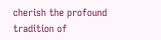cherish the profound tradition of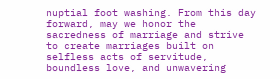nuptial foot washing. From this day forward, may we honor the sacredness of marriage and strive to create marriages built on selfless acts of servitude, boundless love, and unwavering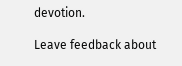devotion.

Leave feedback about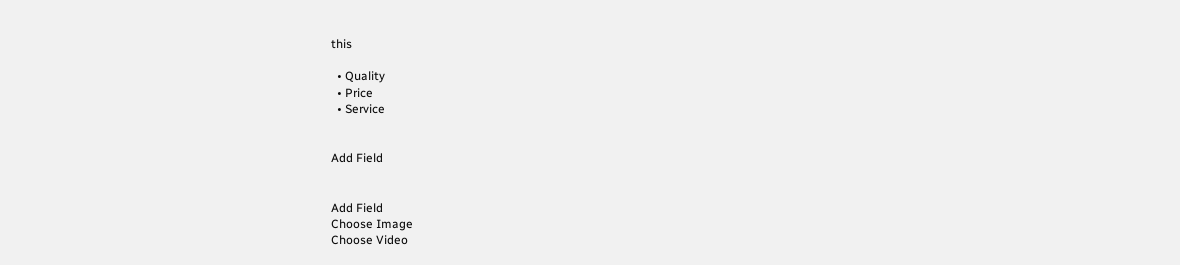this

  • Quality
  • Price
  • Service


Add Field


Add Field
Choose Image
Choose Video